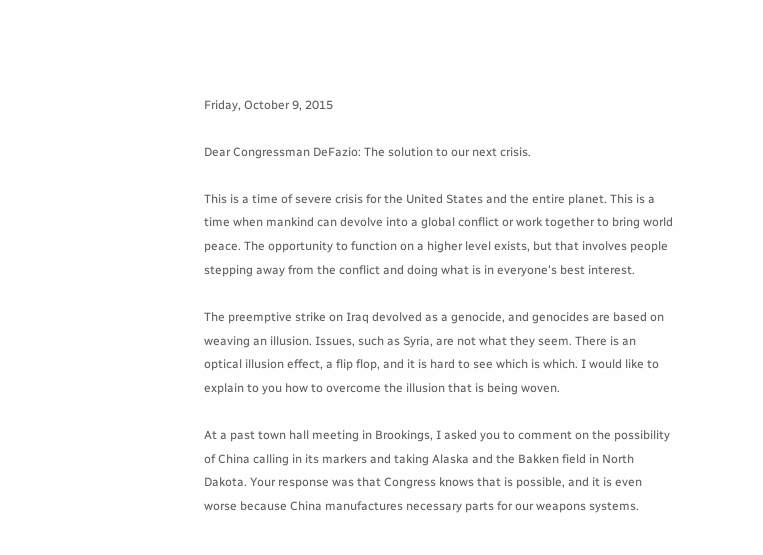Friday, October 9, 2015

Dear Congressman DeFazio: The solution to our next crisis.

This is a time of severe crisis for the United States and the entire planet. This is a time when mankind can devolve into a global conflict or work together to bring world peace. The opportunity to function on a higher level exists, but that involves people stepping away from the conflict and doing what is in everyone's best interest.

The preemptive strike on Iraq devolved as a genocide, and genocides are based on weaving an illusion. Issues, such as Syria, are not what they seem. There is an optical illusion effect, a flip flop, and it is hard to see which is which. I would like to explain to you how to overcome the illusion that is being woven.

At a past town hall meeting in Brookings, I asked you to comment on the possibility of China calling in its markers and taking Alaska and the Bakken field in North Dakota. Your response was that Congress knows that is possible, and it is even worse because China manufactures necessary parts for our weapons systems.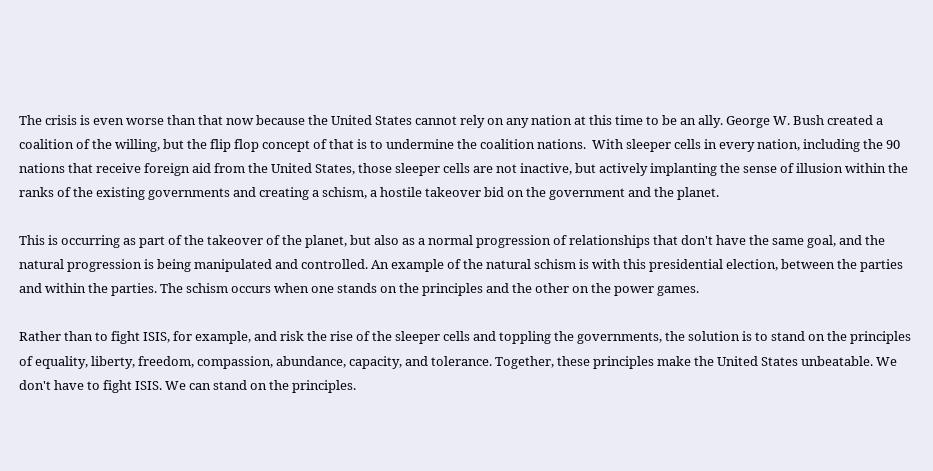The crisis is even worse than that now because the United States cannot rely on any nation at this time to be an ally. George W. Bush created a coalition of the willing, but the flip flop concept of that is to undermine the coalition nations.  With sleeper cells in every nation, including the 90 nations that receive foreign aid from the United States, those sleeper cells are not inactive, but actively implanting the sense of illusion within the ranks of the existing governments and creating a schism, a hostile takeover bid on the government and the planet.

This is occurring as part of the takeover of the planet, but also as a normal progression of relationships that don't have the same goal, and the natural progression is being manipulated and controlled. An example of the natural schism is with this presidential election, between the parties and within the parties. The schism occurs when one stands on the principles and the other on the power games.

Rather than to fight ISIS, for example, and risk the rise of the sleeper cells and toppling the governments, the solution is to stand on the principles of equality, liberty, freedom, compassion, abundance, capacity, and tolerance. Together, these principles make the United States unbeatable. We don't have to fight ISIS. We can stand on the principles.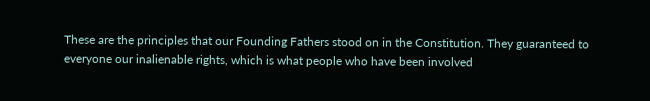These are the principles that our Founding Fathers stood on in the Constitution. They guaranteed to everyone our inalienable rights, which is what people who have been involved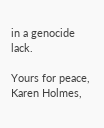in a genocide lack.

Yours for peace,
Karen Holmes,